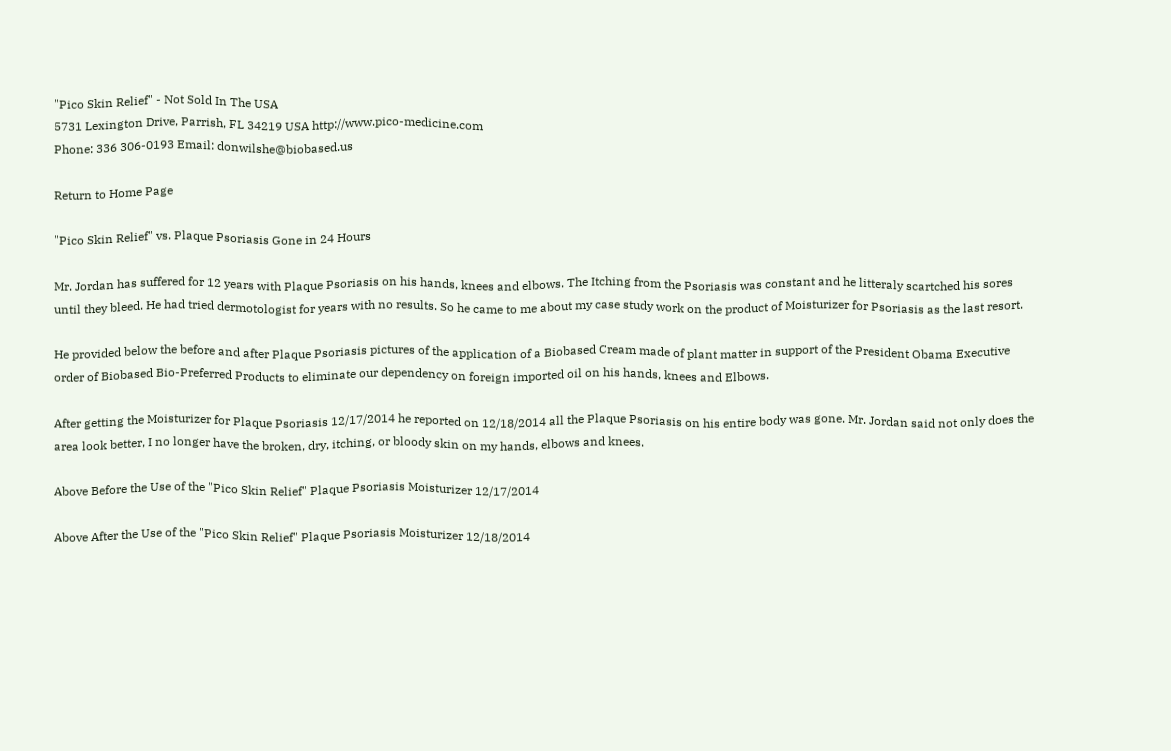"Pico Skin Relief" - Not Sold In The USA
5731 Lexington Drive, Parrish, FL 34219 USA http://www.pico-medicine.com
Phone: 336 306-0193 Email: donwilshe@biobased.us

Return to Home Page

"Pico Skin Relief" vs. Plaque Psoriasis Gone in 24 Hours

Mr. Jordan has suffered for 12 years with Plaque Psoriasis on his hands, knees and elbows. The Itching from the Psoriasis was constant and he litteraly scartched his sores until they bleed. He had tried dermotologist for years with no results. So he came to me about my case study work on the product of Moisturizer for Psoriasis as the last resort.

He provided below the before and after Plaque Psoriasis pictures of the application of a Biobased Cream made of plant matter in support of the President Obama Executive order of Biobased Bio-Preferred Products to eliminate our dependency on foreign imported oil on his hands, knees and Elbows.

After getting the Moisturizer for Plaque Psoriasis 12/17/2014 he reported on 12/18/2014 all the Plaque Psoriasis on his entire body was gone. Mr. Jordan said not only does the area look better, I no longer have the broken, dry, itching, or bloody skin on my hands, elbows and knees.

Above Before the Use of the "Pico Skin Relief" Plaque Psoriasis Moisturizer 12/17/2014

Above After the Use of the "Pico Skin Relief" Plaque Psoriasis Moisturizer 12/18/2014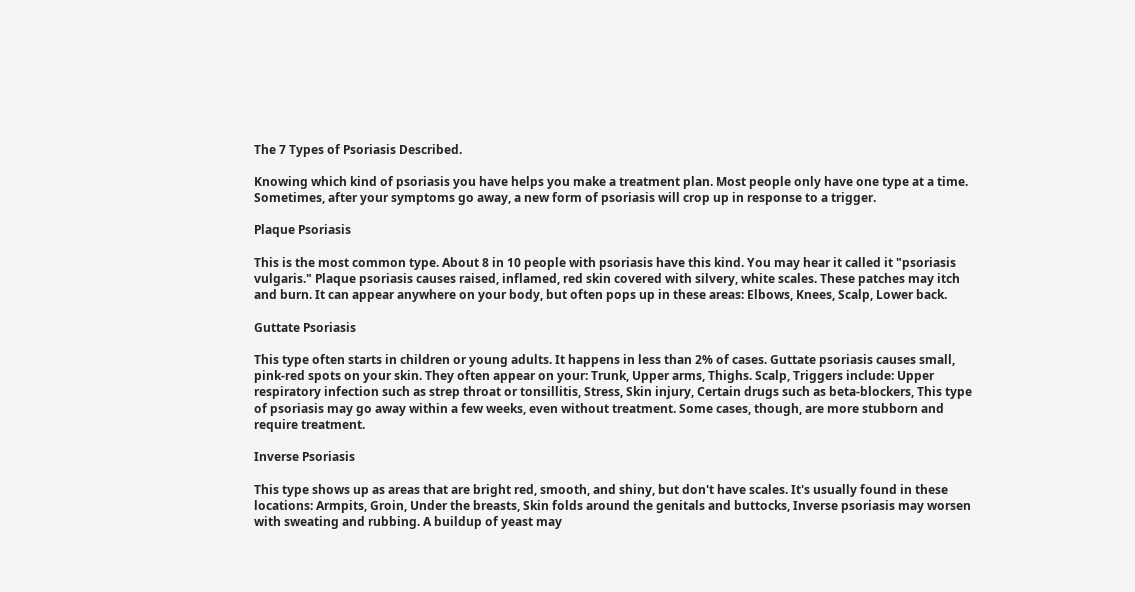The 7 Types of Psoriasis Described.

Knowing which kind of psoriasis you have helps you make a treatment plan. Most people only have one type at a time. Sometimes, after your symptoms go away, a new form of psoriasis will crop up in response to a trigger.

Plaque Psoriasis

This is the most common type. About 8 in 10 people with psoriasis have this kind. You may hear it called it "psoriasis vulgaris." Plaque psoriasis causes raised, inflamed, red skin covered with silvery, white scales. These patches may itch and burn. It can appear anywhere on your body, but often pops up in these areas: Elbows, Knees, Scalp, Lower back.

Guttate Psoriasis

This type often starts in children or young adults. It happens in less than 2% of cases. Guttate psoriasis causes small, pink-red spots on your skin. They often appear on your: Trunk, Upper arms, Thighs. Scalp, Triggers include: Upper respiratory infection such as strep throat or tonsillitis, Stress, Skin injury, Certain drugs such as beta-blockers, This type of psoriasis may go away within a few weeks, even without treatment. Some cases, though, are more stubborn and require treatment.

Inverse Psoriasis

This type shows up as areas that are bright red, smooth, and shiny, but don't have scales. It's usually found in these locations: Armpits, Groin, Under the breasts, Skin folds around the genitals and buttocks, Inverse psoriasis may worsen with sweating and rubbing. A buildup of yeast may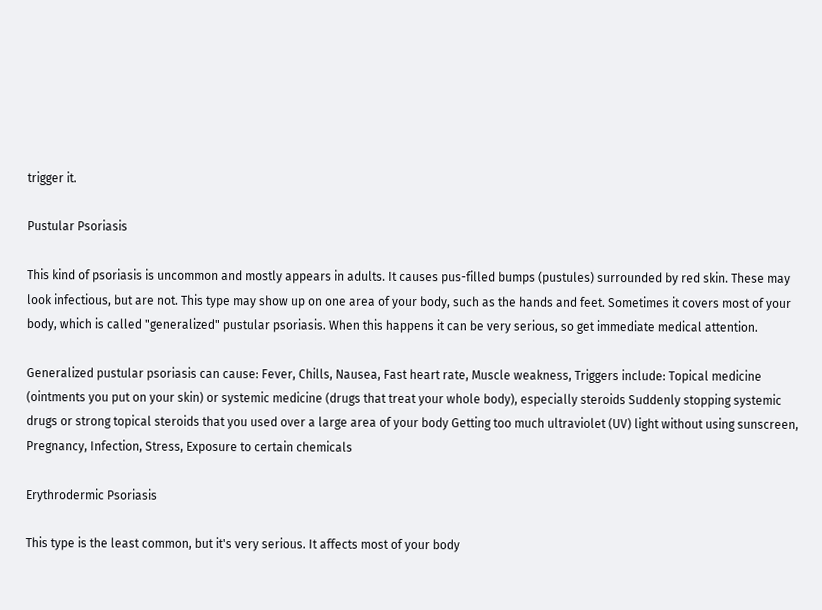trigger it.

Pustular Psoriasis

This kind of psoriasis is uncommon and mostly appears in adults. It causes pus-filled bumps (pustules) surrounded by red skin. These may look infectious, but are not. This type may show up on one area of your body, such as the hands and feet. Sometimes it covers most of your body, which is called "generalized" pustular psoriasis. When this happens it can be very serious, so get immediate medical attention.

Generalized pustular psoriasis can cause: Fever, Chills, Nausea, Fast heart rate, Muscle weakness, Triggers include: Topical medicine (ointments you put on your skin) or systemic medicine (drugs that treat your whole body), especially steroids Suddenly stopping systemic drugs or strong topical steroids that you used over a large area of your body Getting too much ultraviolet (UV) light without using sunscreen, Pregnancy, Infection, Stress, Exposure to certain chemicals

Erythrodermic Psoriasis

This type is the least common, but it's very serious. It affects most of your body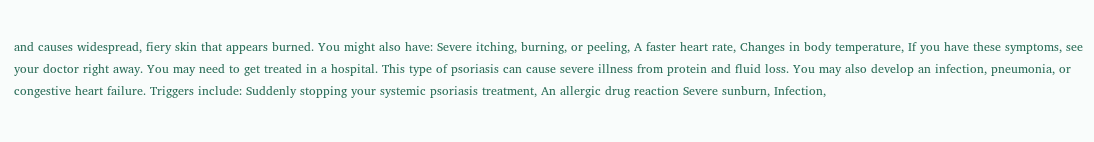and causes widespread, fiery skin that appears burned. You might also have: Severe itching, burning, or peeling, A faster heart rate, Changes in body temperature, If you have these symptoms, see your doctor right away. You may need to get treated in a hospital. This type of psoriasis can cause severe illness from protein and fluid loss. You may also develop an infection, pneumonia, or congestive heart failure. Triggers include: Suddenly stopping your systemic psoriasis treatment, An allergic drug reaction Severe sunburn, Infection,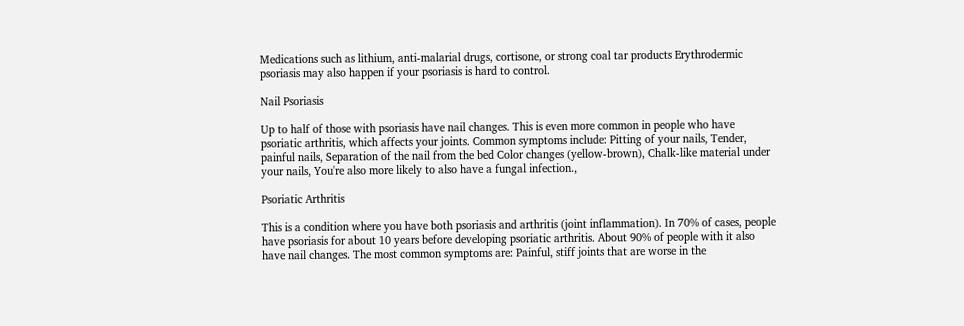Medications such as lithium, anti-malarial drugs, cortisone, or strong coal tar products Erythrodermic psoriasis may also happen if your psoriasis is hard to control.

Nail Psoriasis

Up to half of those with psoriasis have nail changes. This is even more common in people who have psoriatic arthritis, which affects your joints. Common symptoms include: Pitting of your nails, Tender, painful nails, Separation of the nail from the bed Color changes (yellow-brown), Chalk-like material under your nails, You're also more likely to also have a fungal infection.,

Psoriatic Arthritis

This is a condition where you have both psoriasis and arthritis (joint inflammation). In 70% of cases, people have psoriasis for about 10 years before developing psoriatic arthritis. About 90% of people with it also have nail changes. The most common symptoms are: Painful, stiff joints that are worse in the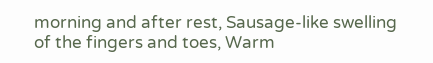morning and after rest, Sausage-like swelling of the fingers and toes, Warm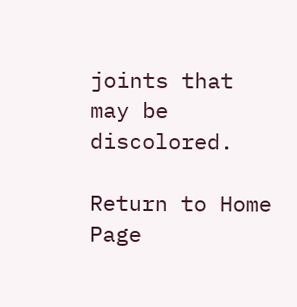joints that may be discolored.

Return to Home Page